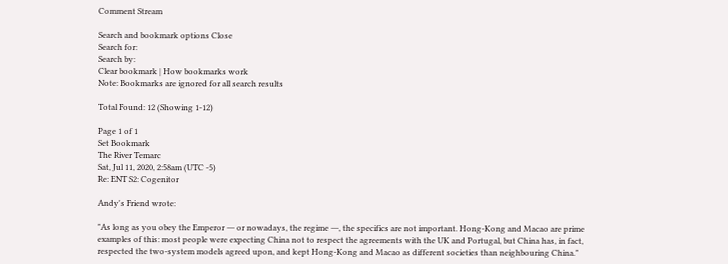Comment Stream

Search and bookmark options Close
Search for:
Search by:
Clear bookmark | How bookmarks work
Note: Bookmarks are ignored for all search results

Total Found: 12 (Showing 1-12)

Page 1 of 1
Set Bookmark
The River Temarc
Sat, Jul 11, 2020, 2:58am (UTC -5)
Re: ENT S2: Cogenitor

Andy's Friend wrote:

"As long as you obey the Emperor ― or nowadays, the regime ―, the specifics are not important. Hong-Kong and Macao are prime examples of this: most people were expecting China not to respect the agreements with the UK and Portugal, but China has, in fact, respected the two-system models agreed upon, and kept Hong-Kong and Macao as different societies than neighbouring China."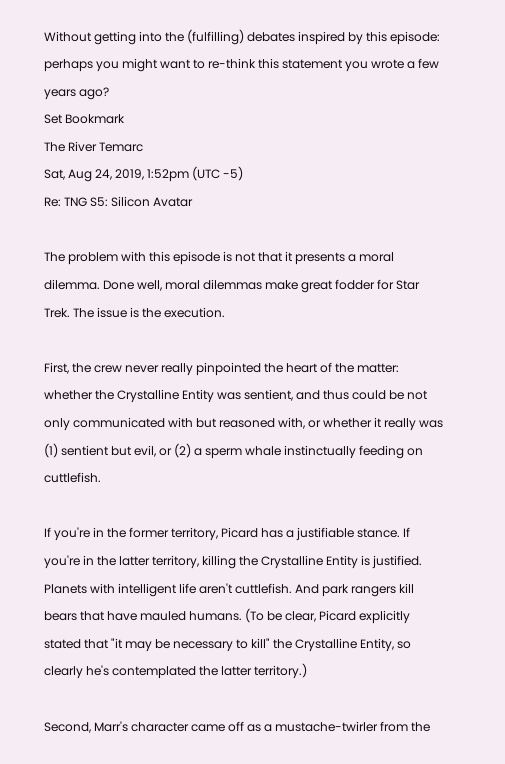Without getting into the (fulfilling) debates inspired by this episode: perhaps you might want to re-think this statement you wrote a few years ago?
Set Bookmark
The River Temarc
Sat, Aug 24, 2019, 1:52pm (UTC -5)
Re: TNG S5: Silicon Avatar

The problem with this episode is not that it presents a moral dilemma. Done well, moral dilemmas make great fodder for Star Trek. The issue is the execution.

First, the crew never really pinpointed the heart of the matter: whether the Crystalline Entity was sentient, and thus could be not only communicated with but reasoned with, or whether it really was (1) sentient but evil, or (2) a sperm whale instinctually feeding on cuttlefish.

If you're in the former territory, Picard has a justifiable stance. If you're in the latter territory, killing the Crystalline Entity is justified. Planets with intelligent life aren't cuttlefish. And park rangers kill bears that have mauled humans. (To be clear, Picard explicitly stated that "it may be necessary to kill" the Crystalline Entity, so clearly he's contemplated the latter territory.)

Second, Marr's character came off as a mustache-twirler from the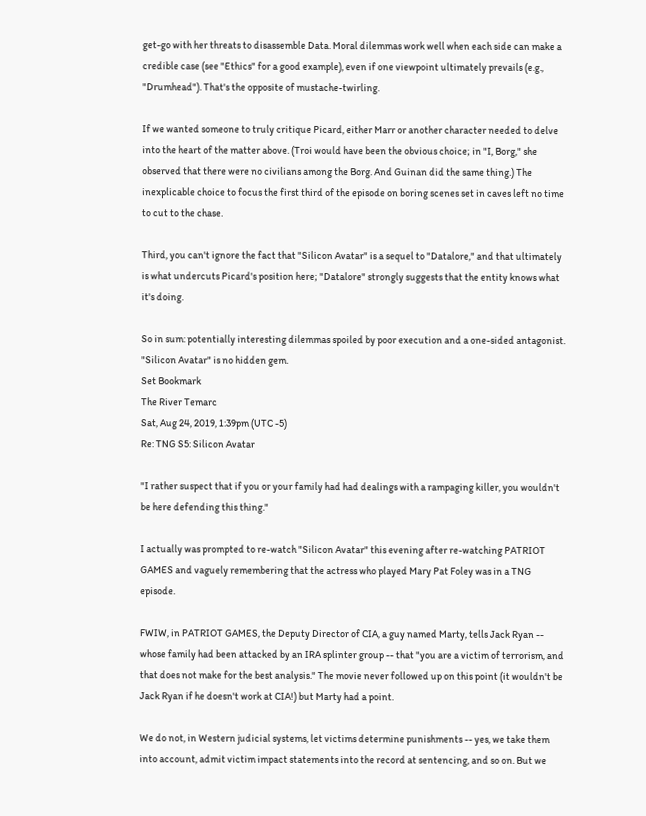get-go with her threats to disassemble Data. Moral dilemmas work well when each side can make a credible case (see "Ethics" for a good example), even if one viewpoint ultimately prevails (e.g., "Drumhead"). That's the opposite of mustache-twirling.

If we wanted someone to truly critique Picard, either Marr or another character needed to delve into the heart of the matter above. (Troi would have been the obvious choice; in "I, Borg," she observed that there were no civilians among the Borg. And Guinan did the same thing.) The inexplicable choice to focus the first third of the episode on boring scenes set in caves left no time to cut to the chase.

Third, you can't ignore the fact that "Silicon Avatar" is a sequel to "Datalore," and that ultimately is what undercuts Picard's position here; "Datalore" strongly suggests that the entity knows what it's doing.

So in sum: potentially interesting dilemmas spoiled by poor execution and a one-sided antagonist. "Silicon Avatar" is no hidden gem.
Set Bookmark
The River Temarc
Sat, Aug 24, 2019, 1:39pm (UTC -5)
Re: TNG S5: Silicon Avatar

"I rather suspect that if you or your family had had dealings with a rampaging killer, you wouldn't be here defending this thing."

I actually was prompted to re-watch "Silicon Avatar" this evening after re-watching PATRIOT GAMES and vaguely remembering that the actress who played Mary Pat Foley was in a TNG episode.

FWIW, in PATRIOT GAMES, the Deputy Director of CIA, a guy named Marty, tells Jack Ryan -- whose family had been attacked by an IRA splinter group -- that "you are a victim of terrorism, and that does not make for the best analysis." The movie never followed up on this point (it wouldn't be Jack Ryan if he doesn't work at CIA!) but Marty had a point.

We do not, in Western judicial systems, let victims determine punishments -- yes, we take them into account, admit victim impact statements into the record at sentencing, and so on. But we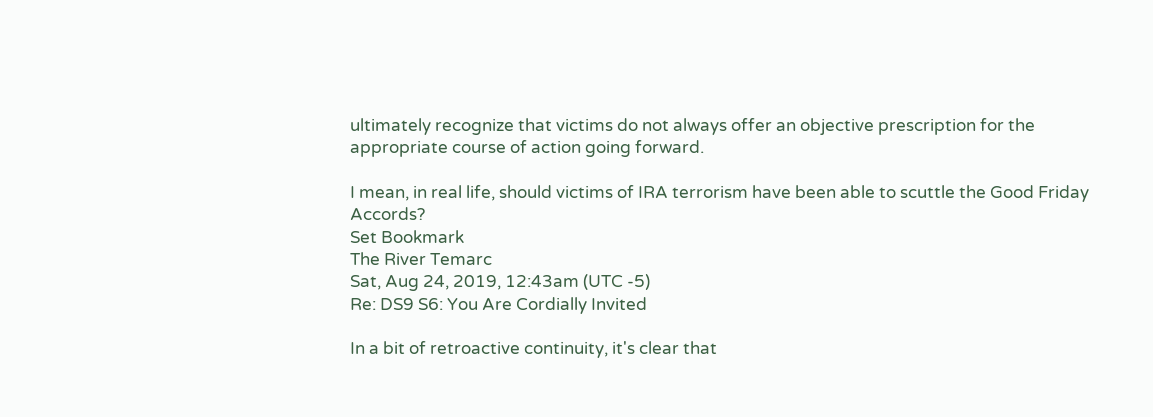ultimately recognize that victims do not always offer an objective prescription for the appropriate course of action going forward.

I mean, in real life, should victims of IRA terrorism have been able to scuttle the Good Friday Accords?
Set Bookmark
The River Temarc
Sat, Aug 24, 2019, 12:43am (UTC -5)
Re: DS9 S6: You Are Cordially Invited

In a bit of retroactive continuity, it's clear that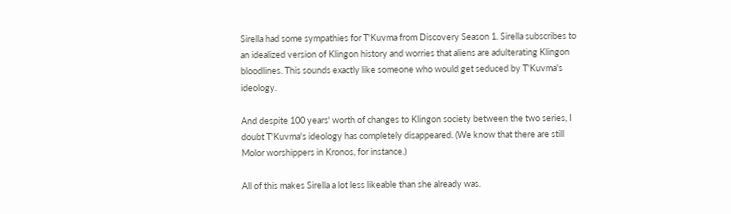Sirella had some sympathies for T'Kuvma from Discovery Season 1. Sirella subscribes to an idealized version of Klingon history and worries that aliens are adulterating Klingon bloodlines. This sounds exactly like someone who would get seduced by T'Kuvma's ideology.

And despite 100 years' worth of changes to Klingon society between the two series, I doubt T'Kuvma's ideology has completely disappeared. (We know that there are still Molor worshippers in Kronos, for instance.)

All of this makes Sirella a lot less likeable than she already was.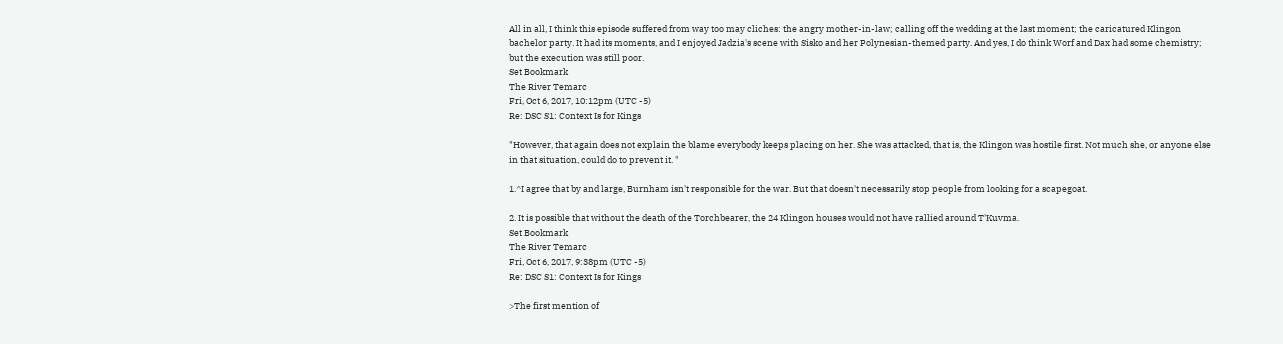All in all, I think this episode suffered from way too may cliches: the angry mother-in-law; calling off the wedding at the last moment; the caricatured Klingon bachelor party. It had its moments, and I enjoyed Jadzia's scene with Sisko and her Polynesian-themed party. And yes, I do think Worf and Dax had some chemistry; but the execution was still poor.
Set Bookmark
The River Temarc
Fri, Oct 6, 2017, 10:12pm (UTC -5)
Re: DSC S1: Context Is for Kings

"However, that again does not explain the blame everybody keeps placing on her. She was attacked, that is, the Klingon was hostile first. Not much she, or anyone else in that situation, could do to prevent it. "

1.^I agree that by and large, Burnham isn't responsible for the war. But that doesn't necessarily stop people from looking for a scapegoat.

2. It is possible that without the death of the Torchbearer, the 24 Klingon houses would not have rallied around T'Kuvma.
Set Bookmark
The River Temarc
Fri, Oct 6, 2017, 9:38pm (UTC -5)
Re: DSC S1: Context Is for Kings

>The first mention of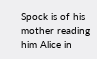Spock is of his mother reading him Alice in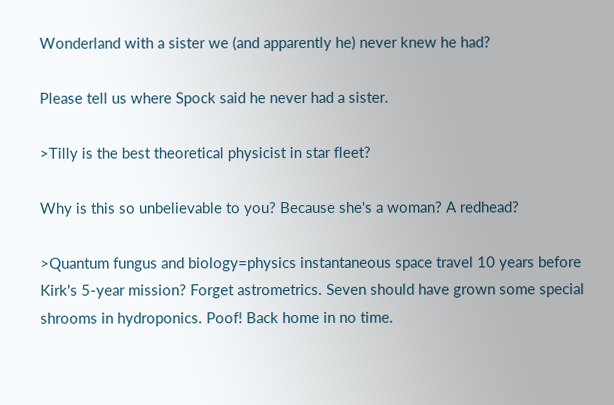Wonderland with a sister we (and apparently he) never knew he had?

Please tell us where Spock said he never had a sister.

>Tilly is the best theoretical physicist in star fleet?

Why is this so unbelievable to you? Because she's a woman? A redhead?

>Quantum fungus and biology=physics instantaneous space travel 10 years before Kirk's 5-year mission? Forget astrometrics. Seven should have grown some special shrooms in hydroponics. Poof! Back home in no time.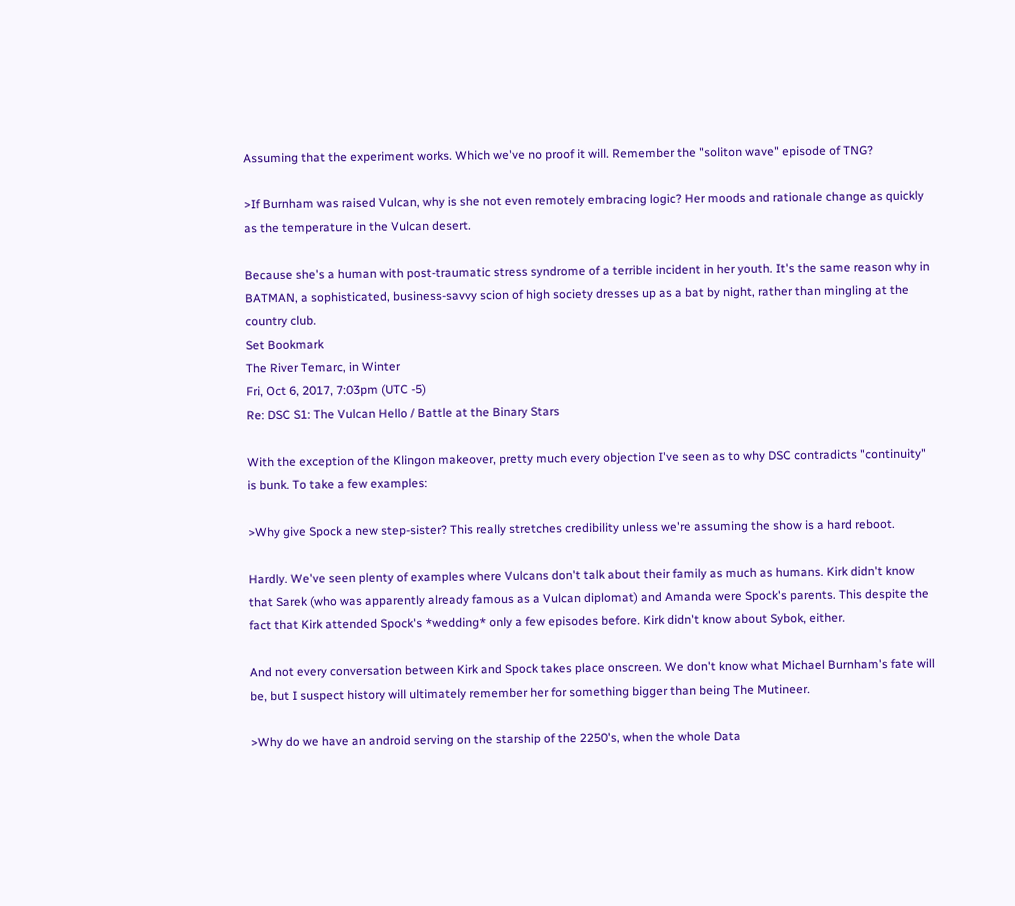Assuming that the experiment works. Which we've no proof it will. Remember the "soliton wave" episode of TNG?

>If Burnham was raised Vulcan, why is she not even remotely embracing logic? Her moods and rationale change as quickly as the temperature in the Vulcan desert.

Because she's a human with post-traumatic stress syndrome of a terrible incident in her youth. It's the same reason why in BATMAN, a sophisticated, business-savvy scion of high society dresses up as a bat by night, rather than mingling at the country club.
Set Bookmark
The River Temarc, in Winter
Fri, Oct 6, 2017, 7:03pm (UTC -5)
Re: DSC S1: The Vulcan Hello / Battle at the Binary Stars

With the exception of the Klingon makeover, pretty much every objection I've seen as to why DSC contradicts "continuity" is bunk. To take a few examples:

>Why give Spock a new step-sister? This really stretches credibility unless we're assuming the show is a hard reboot.

Hardly. We've seen plenty of examples where Vulcans don't talk about their family as much as humans. Kirk didn't know that Sarek (who was apparently already famous as a Vulcan diplomat) and Amanda were Spock's parents. This despite the fact that Kirk attended Spock's *wedding* only a few episodes before. Kirk didn't know about Sybok, either.

And not every conversation between Kirk and Spock takes place onscreen. We don't know what Michael Burnham's fate will be, but I suspect history will ultimately remember her for something bigger than being The Mutineer.

>Why do we have an android serving on the starship of the 2250's, when the whole Data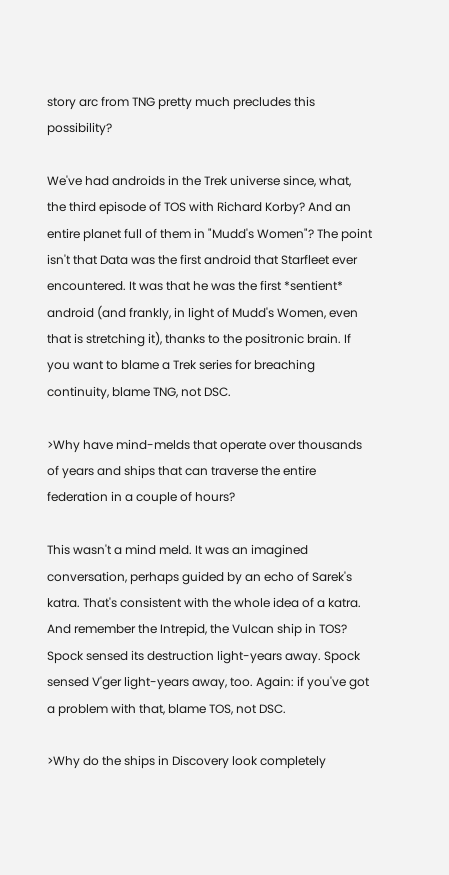story arc from TNG pretty much precludes this possibility?

We've had androids in the Trek universe since, what, the third episode of TOS with Richard Korby? And an entire planet full of them in "Mudd's Women"? The point isn't that Data was the first android that Starfleet ever encountered. It was that he was the first *sentient* android (and frankly, in light of Mudd's Women, even that is stretching it), thanks to the positronic brain. If you want to blame a Trek series for breaching continuity, blame TNG, not DSC.

>Why have mind-melds that operate over thousands of years and ships that can traverse the entire federation in a couple of hours?

This wasn't a mind meld. It was an imagined conversation, perhaps guided by an echo of Sarek's katra. That's consistent with the whole idea of a katra. And remember the Intrepid, the Vulcan ship in TOS? Spock sensed its destruction light-years away. Spock sensed V'ger light-years away, too. Again: if you've got a problem with that, blame TOS, not DSC.

>Why do the ships in Discovery look completely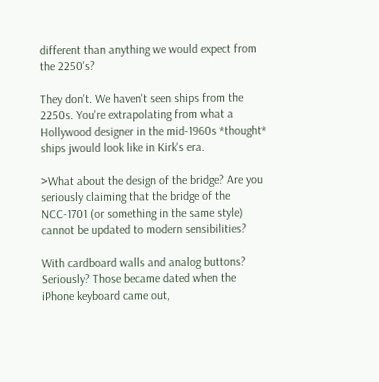different than anything we would expect from the 2250's?

They don't. We haven't seen ships from the 2250s. You're extrapolating from what a Hollywood designer in the mid-1960s *thought* ships jwould look like in Kirk's era.

>What about the design of the bridge? Are you seriously claiming that the bridge of the NCC-1701 (or something in the same style) cannot be updated to modern sensibilities?

With cardboard walls and analog buttons? Seriously? Those became dated when the iPhone keyboard came out,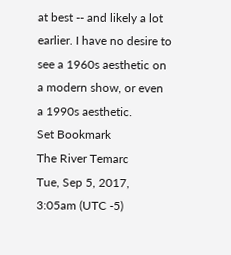at best -- and likely a lot earlier. I have no desire to see a 1960s aesthetic on a modern show, or even a 1990s aesthetic.
Set Bookmark
The River Temarc
Tue, Sep 5, 2017, 3:05am (UTC -5)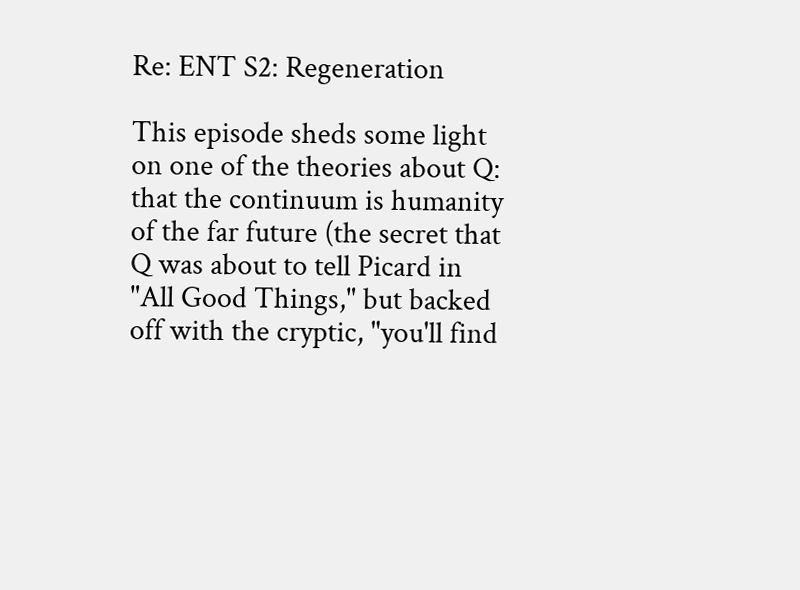Re: ENT S2: Regeneration

This episode sheds some light on one of the theories about Q: that the continuum is humanity of the far future (the secret that Q was about to tell Picard in "All Good Things," but backed off with the cryptic, "you'll find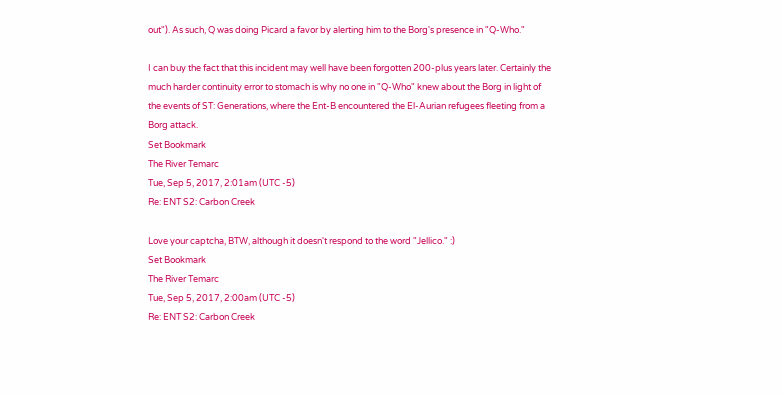out"). As such, Q was doing Picard a favor by alerting him to the Borg's presence in "Q-Who."

I can buy the fact that this incident may well have been forgotten 200-plus years later. Certainly the much harder continuity error to stomach is why no one in "Q-Who" knew about the Borg in light of the events of ST: Generations, where the Ent-B encountered the El-Aurian refugees fleeting from a Borg attack.
Set Bookmark
The River Temarc
Tue, Sep 5, 2017, 2:01am (UTC -5)
Re: ENT S2: Carbon Creek

Love your captcha, BTW, although it doesn't respond to the word "Jellico." :)
Set Bookmark
The River Temarc
Tue, Sep 5, 2017, 2:00am (UTC -5)
Re: ENT S2: Carbon Creek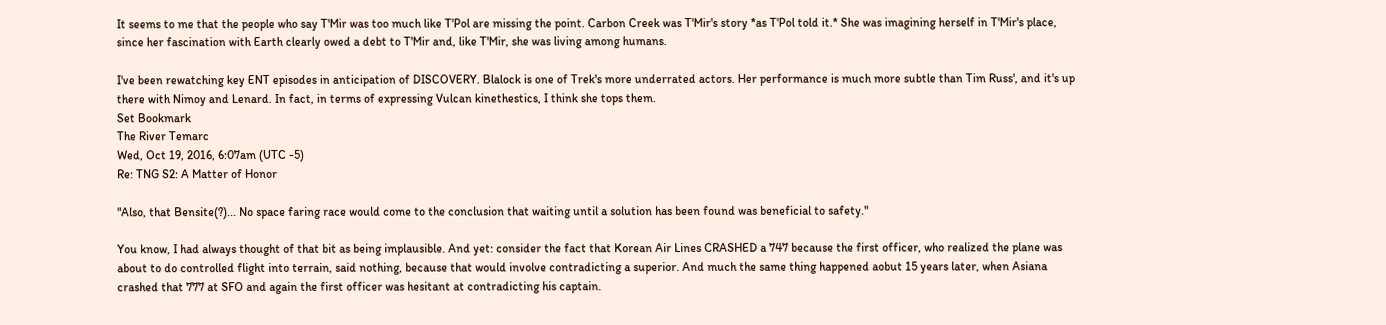It seems to me that the people who say T'Mir was too much like T'Pol are missing the point. Carbon Creek was T'Mir's story *as T'Pol told it.* She was imagining herself in T'Mir's place, since her fascination with Earth clearly owed a debt to T'Mir and, like T'Mir, she was living among humans.

I've been rewatching key ENT episodes in anticipation of DISCOVERY. Blalock is one of Trek's more underrated actors. Her performance is much more subtle than Tim Russ', and it's up there with Nimoy and Lenard. In fact, in terms of expressing Vulcan kinethestics, I think she tops them.
Set Bookmark
The River Temarc
Wed, Oct 19, 2016, 6:07am (UTC -5)
Re: TNG S2: A Matter of Honor

"Also, that Bensite(?)... No space faring race would come to the conclusion that waiting until a solution has been found was beneficial to safety."

You know, I had always thought of that bit as being implausible. And yet: consider the fact that Korean Air Lines CRASHED a 747 because the first officer, who realized the plane was about to do controlled flight into terrain, said nothing, because that would involve contradicting a superior. And much the same thing happened aobut 15 years later, when Asiana crashed that 777 at SFO and again the first officer was hesitant at contradicting his captain.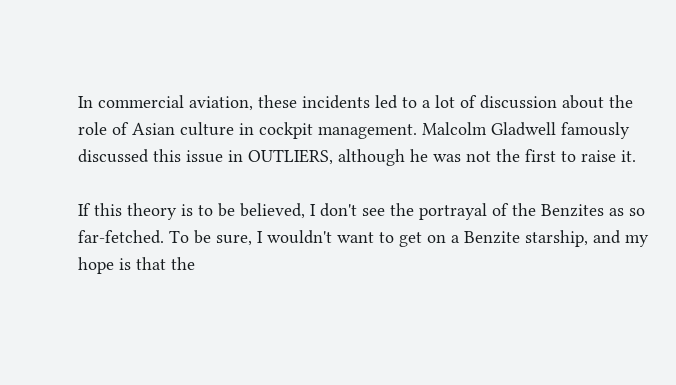In commercial aviation, these incidents led to a lot of discussion about the role of Asian culture in cockpit management. Malcolm Gladwell famously discussed this issue in OUTLIERS, although he was not the first to raise it.

If this theory is to be believed, I don't see the portrayal of the Benzites as so far-fetched. To be sure, I wouldn't want to get on a Benzite starship, and my hope is that the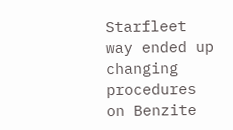Starfleet way ended up changing procedures on Benzite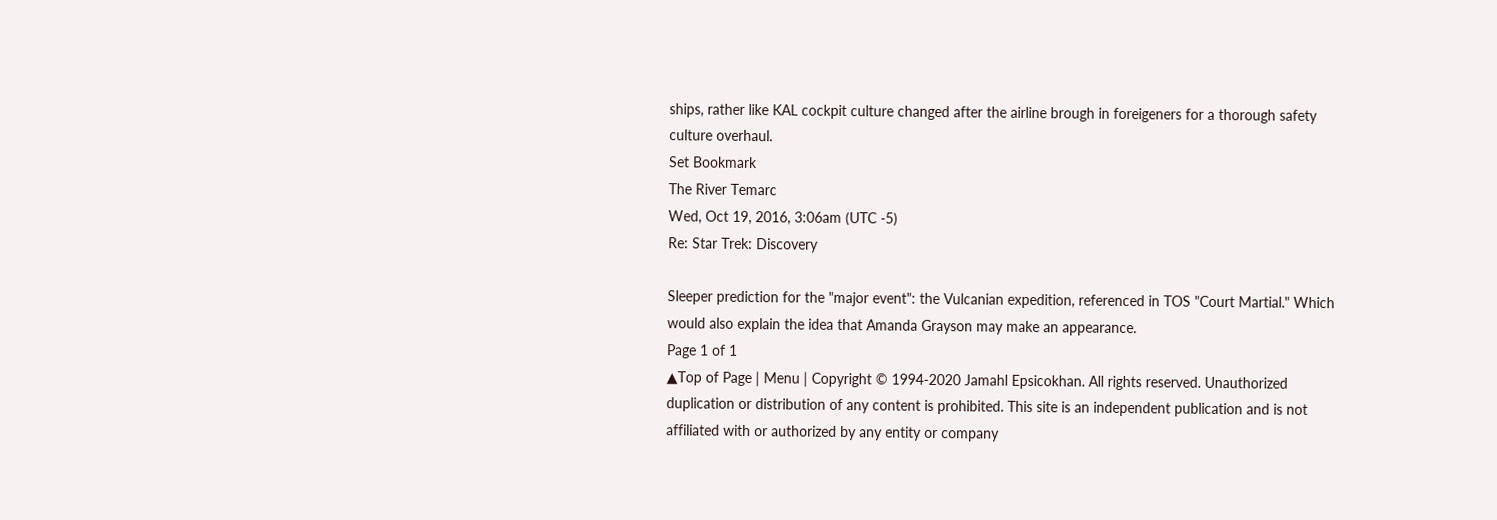ships, rather like KAL cockpit culture changed after the airline brough in foreigeners for a thorough safety culture overhaul.
Set Bookmark
The River Temarc
Wed, Oct 19, 2016, 3:06am (UTC -5)
Re: Star Trek: Discovery

Sleeper prediction for the "major event": the Vulcanian expedition, referenced in TOS "Court Martial." Which would also explain the idea that Amanda Grayson may make an appearance.
Page 1 of 1
▲Top of Page | Menu | Copyright © 1994-2020 Jamahl Epsicokhan. All rights reserved. Unauthorized duplication or distribution of any content is prohibited. This site is an independent publication and is not affiliated with or authorized by any entity or company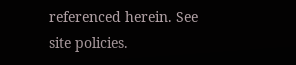referenced herein. See site policies.